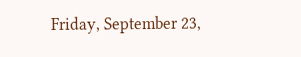Friday, September 23,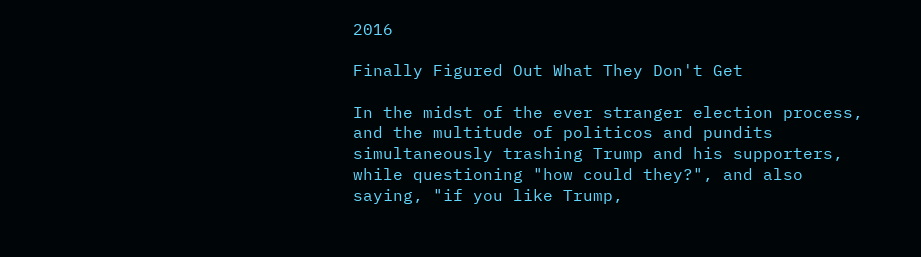2016

Finally Figured Out What They Don't Get

In the midst of the ever stranger election process, and the multitude of politicos and pundits simultaneously trashing Trump and his supporters, while questioning "how could they?", and also saying, "if you like Trump,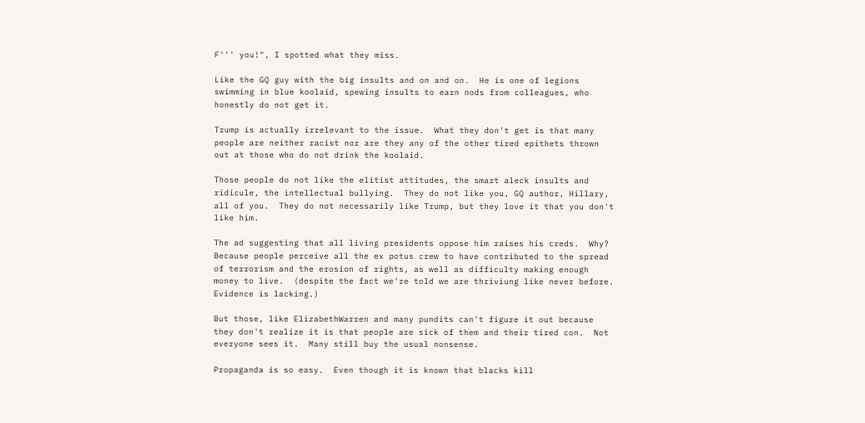F''' you!", I spotted what they miss.

Like the GQ guy with the big insults and on and on.  He is one of legions swimming in blue koolaid, spewing insults to earn nods from colleagues, who honestly do not get it.

Trump is actually irrelevant to the issue.  What they don't get is that many people are neither racist nor are they any of the other tired epithets thrown out at those who do not drink the koolaid.

Those people do not like the elitist attitudes, the smart aleck insults and ridicule, the intellectual bullying.  They do not like you, GQ author, Hillary, all of you.  They do not necessarily like Trump, but they love it that you don't like him.

The ad suggesting that all living presidents oppose him raises his creds.  Why?  Because people perceive all the ex potus crew to have contributed to the spread of terrorism and the erosion of rights, as well as difficulty making enough money to live.  (despite the fact we're told we are thriviung like never before.  Evidence is lacking.)

But those, like ElizabethWarren and many pundits can't figure it out because they don't realize it is that people are sick of them and their tired con.  Not everyone sees it.  Many still buy the usual nonsense.

Propaganda is so easy.  Even though it is known that blacks kill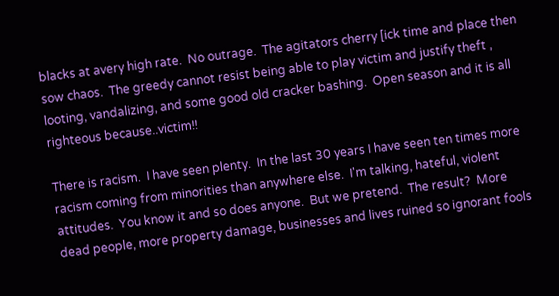blacks at avery high rate.  No outrage.  The agitators cherry [ick time and place then sow chaos.  The greedy cannot resist being able to play victim and justify theft , looting, vandalizing, and some good old cracker bashing.  Open season and it is all righteous because..victim!!

There is racism.  I have seen plenty.  In the last 30 years I have seen ten times more racism coming from minorities than anywhere else.  I'm talking, hateful, violent attitudes.  You know it and so does anyone.  But we pretend.  The result?  More dead people, more property damage, businesses and lives ruined so ignorant fools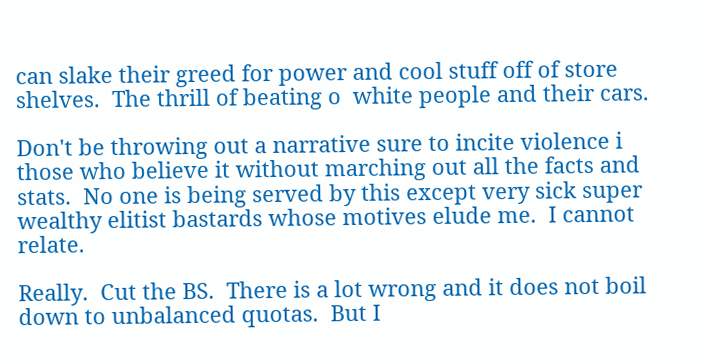can slake their greed for power and cool stuff off of store shelves.  The thrill of beating o  white people and their cars.

Don't be throwing out a narrative sure to incite violence i  those who believe it without marching out all the facts and stats.  No one is being served by this except very sick super wealthy elitist bastards whose motives elude me.  I cannot relate.

Really.  Cut the BS.  There is a lot wrong and it does not boil down to unbalanced quotas.  But I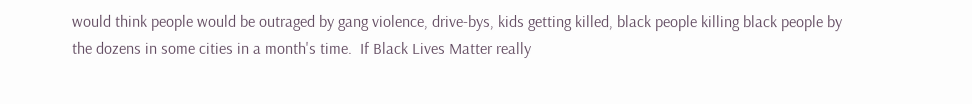would think people would be outraged by gang violence, drive-bys, kids getting killed, black people killing black people by the dozens in some cities in a month's time.  If Black Lives Matter really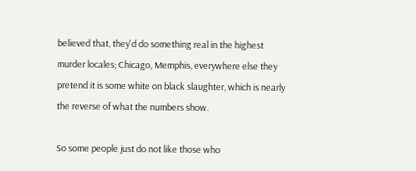believed that, they'd do something real in the highest murder locales; Chicago, Memphis, everywhere else they pretend it is some white on black slaughter, which is nearly the reverse of what the numbers show.

So some people just do not like those who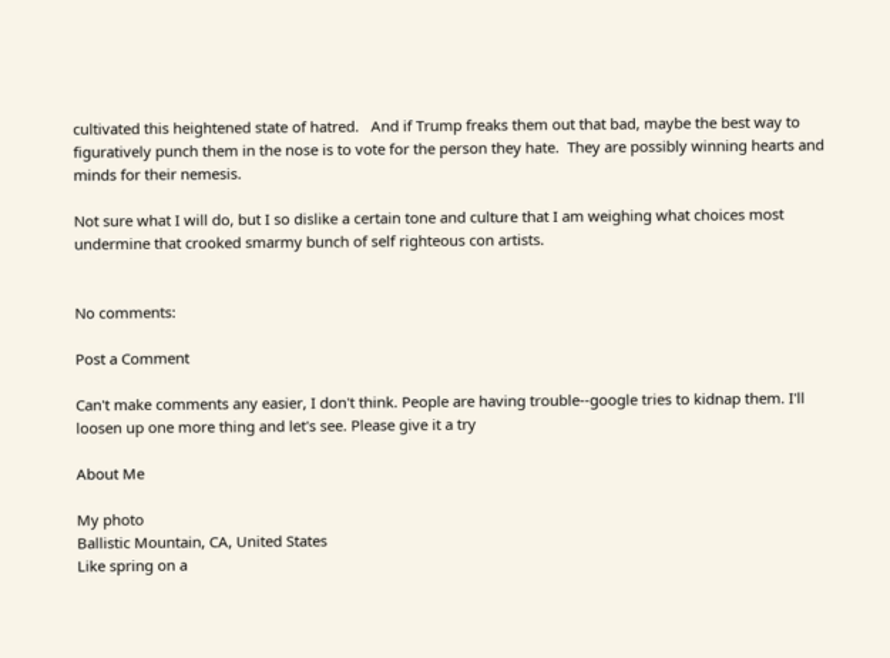cultivated this heightened state of hatred.   And if Trump freaks them out that bad, maybe the best way to figuratively punch them in the nose is to vote for the person they hate.  They are possibly winning hearts and minds for their nemesis.

Not sure what I will do, but I so dislike a certain tone and culture that I am weighing what choices most undermine that crooked smarmy bunch of self righteous con artists.


No comments:

Post a Comment

Can't make comments any easier, I don't think. People are having trouble--google tries to kidnap them. I'll loosen up one more thing and let's see. Please give it a try

About Me

My photo
Ballistic Mountain, CA, United States
Like spring on a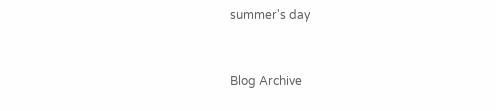summer's day


Blog Archive